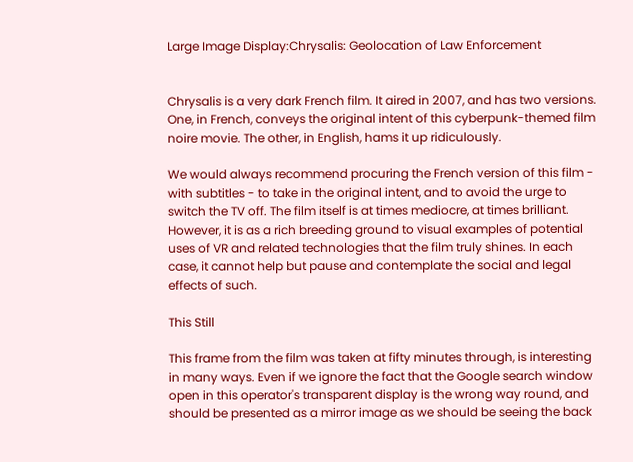Large Image Display:Chrysalis: Geolocation of Law Enforcement


Chrysalis is a very dark French film. It aired in 2007, and has two versions. One, in French, conveys the original intent of this cyberpunk-themed film noire movie. The other, in English, hams it up ridiculously.

We would always recommend procuring the French version of this film - with subtitles - to take in the original intent, and to avoid the urge to switch the TV off. The film itself is at times mediocre, at times brilliant. However, it is as a rich breeding ground to visual examples of potential uses of VR and related technologies that the film truly shines. In each case, it cannot help but pause and contemplate the social and legal effects of such.

This Still

This frame from the film was taken at fifty minutes through, is interesting in many ways. Even if we ignore the fact that the Google search window open in this operator's transparent display is the wrong way round, and should be presented as a mirror image as we should be seeing the back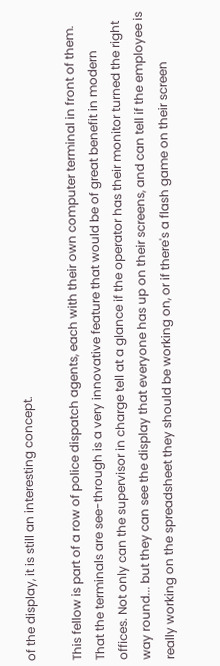of the display, it is still an interesting concept.

This fellow is part of a row of police dispatch agents, each with their own computer terminal in front of them. That the terminals are see-through is a very innovative feature that would be of great benefit in modern offices. Not only can the supervisor in charge tell at a glance if the operator has their monitor turned the right way round... but they can see the display that everyone has up on their screens, and can tell if the employee is really working on the spreadsheet they should be working on, or if there's a flash game on their screen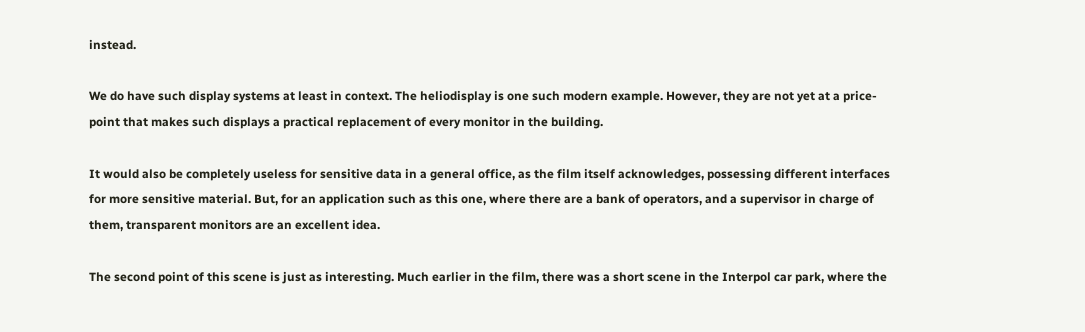instead.

We do have such display systems at least in context. The heliodisplay is one such modern example. However, they are not yet at a price-point that makes such displays a practical replacement of every monitor in the building.

It would also be completely useless for sensitive data in a general office, as the film itself acknowledges, possessing different interfaces for more sensitive material. But, for an application such as this one, where there are a bank of operators, and a supervisor in charge of them, transparent monitors are an excellent idea.

The second point of this scene is just as interesting. Much earlier in the film, there was a short scene in the Interpol car park, where the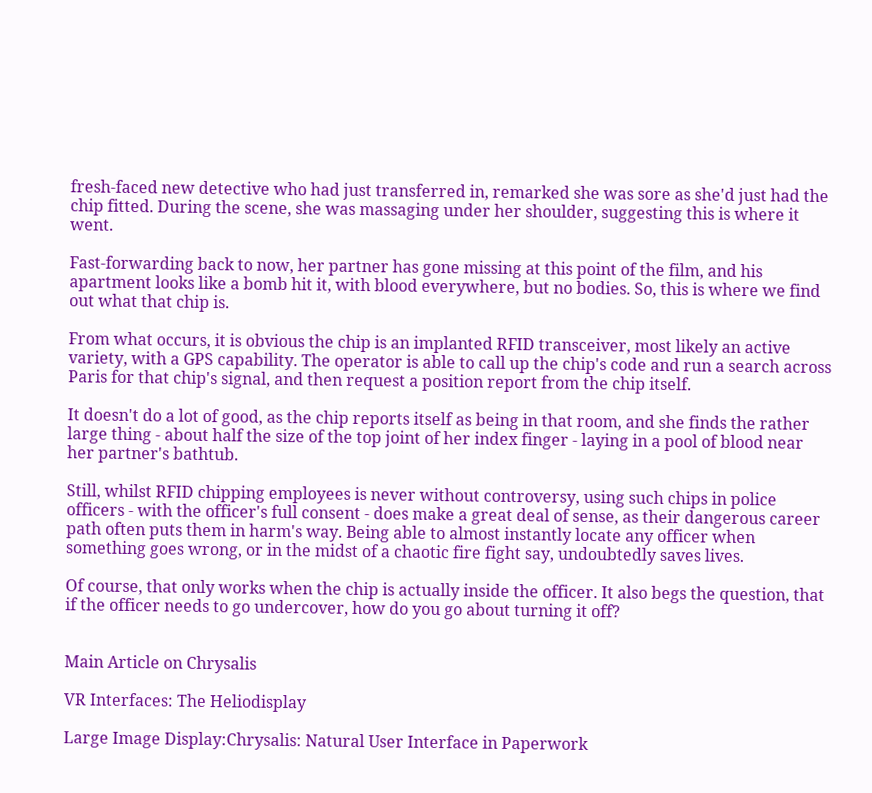fresh-faced new detective who had just transferred in, remarked she was sore as she'd just had the chip fitted. During the scene, she was massaging under her shoulder, suggesting this is where it went.

Fast-forwarding back to now, her partner has gone missing at this point of the film, and his apartment looks like a bomb hit it, with blood everywhere, but no bodies. So, this is where we find out what that chip is.

From what occurs, it is obvious the chip is an implanted RFID transceiver, most likely an active variety, with a GPS capability. The operator is able to call up the chip's code and run a search across Paris for that chip's signal, and then request a position report from the chip itself.

It doesn't do a lot of good, as the chip reports itself as being in that room, and she finds the rather large thing - about half the size of the top joint of her index finger - laying in a pool of blood near her partner's bathtub.

Still, whilst RFID chipping employees is never without controversy, using such chips in police officers - with the officer's full consent - does make a great deal of sense, as their dangerous career path often puts them in harm's way. Being able to almost instantly locate any officer when something goes wrong, or in the midst of a chaotic fire fight say, undoubtedly saves lives.

Of course, that only works when the chip is actually inside the officer. It also begs the question, that if the officer needs to go undercover, how do you go about turning it off?


Main Article on Chrysalis

VR Interfaces: The Heliodisplay

Large Image Display:Chrysalis: Natural User Interface in Paperwork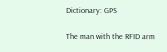Dictionary: GPS

The man with the RFID arm